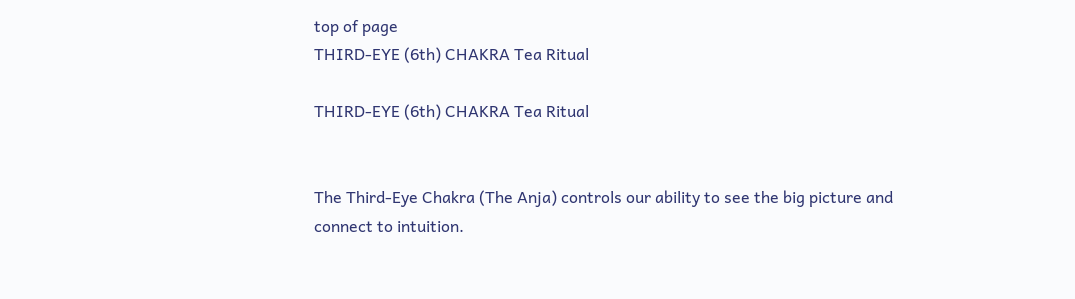top of page
THIRD-EYE (6th) CHAKRA Tea Ritual

THIRD-EYE (6th) CHAKRA Tea Ritual


The Third-Eye Chakra (The Anja) controls our ability to see the big picture and connect to intuition.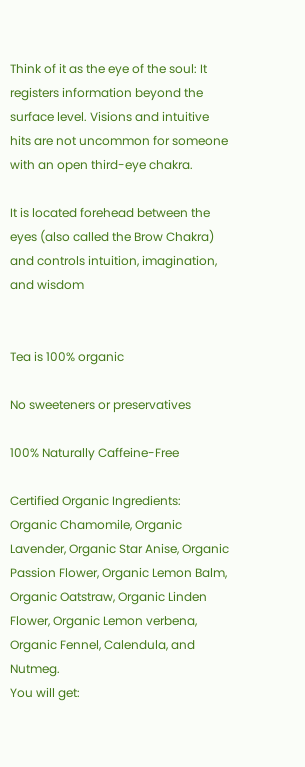Think of it as the eye of the soul: It registers information beyond the surface level. Visions and intuitive hits are not uncommon for someone with an open third-eye chakra.

It is located forehead between the eyes (also called the Brow Chakra) and controls intuition, imagination, and wisdom


Tea is 100% organic

No sweeteners or preservatives

100% Naturally Caffeine-Free

Certified Organic Ingredients: Organic Chamomile, Organic Lavender, Organic Star Anise, Organic Passion Flower, Organic Lemon Balm, Organic Oatstraw, Organic Linden Flower, Organic Lemon verbena, Organic Fennel, Calendula, and Nutmeg.
You will get: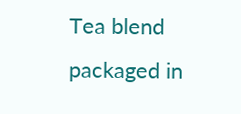Tea blend packaged in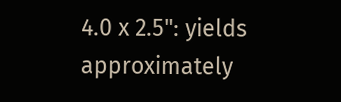4.0 x 2.5": yields approximately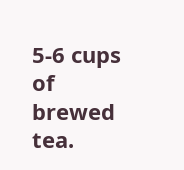5-6 cups of brewed tea.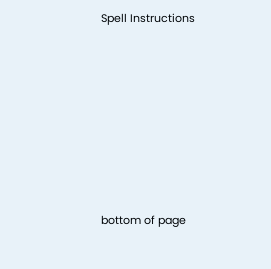Spell Instructions










bottom of page